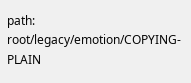path: root/legacy/emotion/COPYING-PLAIN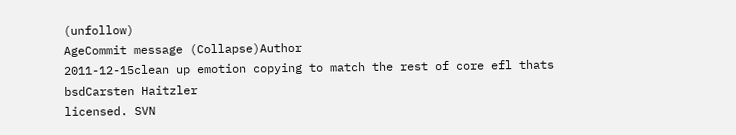(unfollow)
AgeCommit message (Collapse)Author
2011-12-15clean up emotion copying to match the rest of core efl thats bsdCarsten Haitzler
licensed. SVN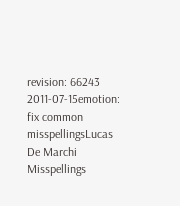revision: 66243
2011-07-15emotion: fix common misspellingsLucas De Marchi
Misspellings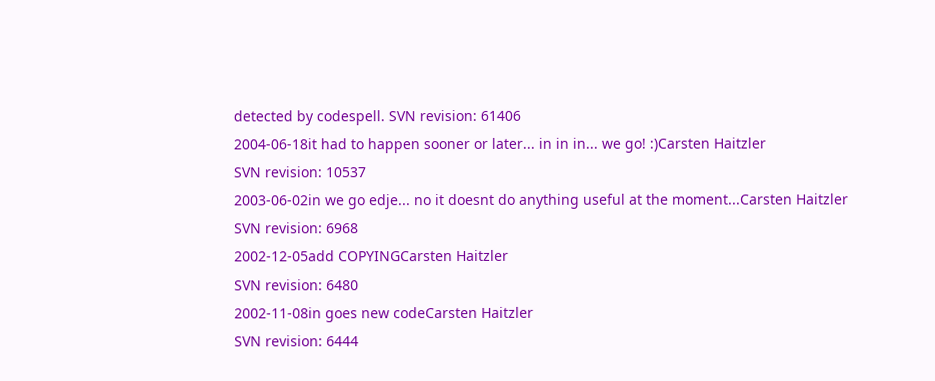detected by codespell. SVN revision: 61406
2004-06-18it had to happen sooner or later... in in in... we go! :)Carsten Haitzler
SVN revision: 10537
2003-06-02in we go edje... no it doesnt do anything useful at the moment...Carsten Haitzler
SVN revision: 6968
2002-12-05add COPYINGCarsten Haitzler
SVN revision: 6480
2002-11-08in goes new codeCarsten Haitzler
SVN revision: 6444